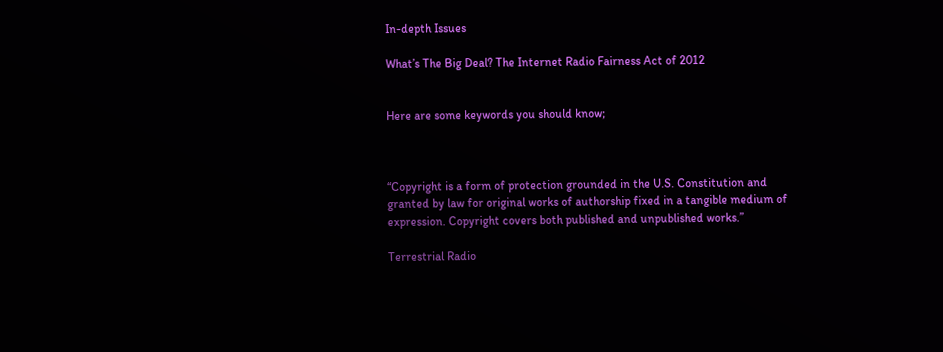In-depth Issues

What’s The Big Deal? The Internet Radio Fairness Act of 2012


Here are some keywords you should know;



“Copyright is a form of protection grounded in the U.S. Constitution and granted by law for original works of authorship fixed in a tangible medium of expression. Copyright covers both published and unpublished works.”

Terrestrial Radio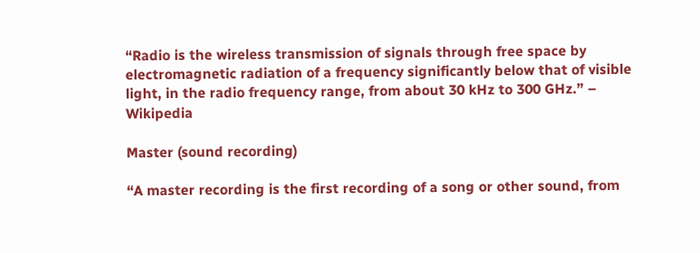“Radio is the wireless transmission of signals through free space by electromagnetic radiation of a frequency significantly below that of visible light, in the radio frequency range, from about 30 kHz to 300 GHz.” – Wikipedia

Master (sound recording)

“A master recording is the first recording of a song or other sound, from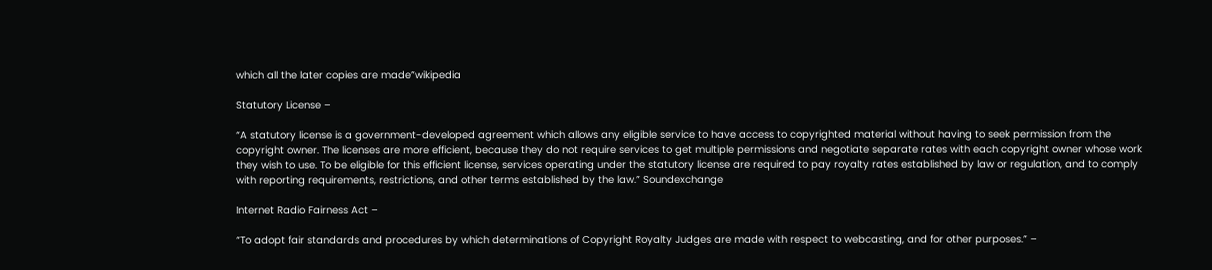which all the later copies are made”wikipedia

Statutory License –

“A statutory license is a government-developed agreement which allows any eligible service to have access to copyrighted material without having to seek permission from the copyright owner. The licenses are more efficient, because they do not require services to get multiple permissions and negotiate separate rates with each copyright owner whose work they wish to use. To be eligible for this efficient license, services operating under the statutory license are required to pay royalty rates established by law or regulation, and to comply with reporting requirements, restrictions, and other terms established by the law.” Soundexchange

Internet Radio Fairness Act –

“To adopt fair standards and procedures by which determinations of Copyright Royalty Judges are made with respect to webcasting, and for other purposes.” –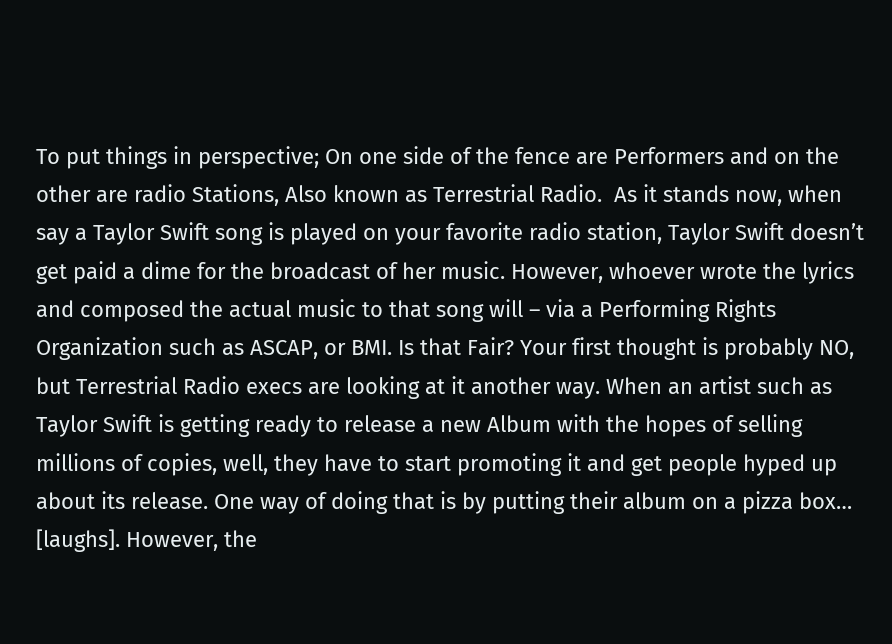To put things in perspective; On one side of the fence are Performers and on the other are radio Stations, Also known as Terrestrial Radio.  As it stands now, when say a Taylor Swift song is played on your favorite radio station, Taylor Swift doesn’t get paid a dime for the broadcast of her music. However, whoever wrote the lyrics and composed the actual music to that song will – via a Performing Rights Organization such as ASCAP, or BMI. Is that Fair? Your first thought is probably NO, but Terrestrial Radio execs are looking at it another way. When an artist such as Taylor Swift is getting ready to release a new Album with the hopes of selling millions of copies, well, they have to start promoting it and get people hyped up about its release. One way of doing that is by putting their album on a pizza box… [laughs]. However, the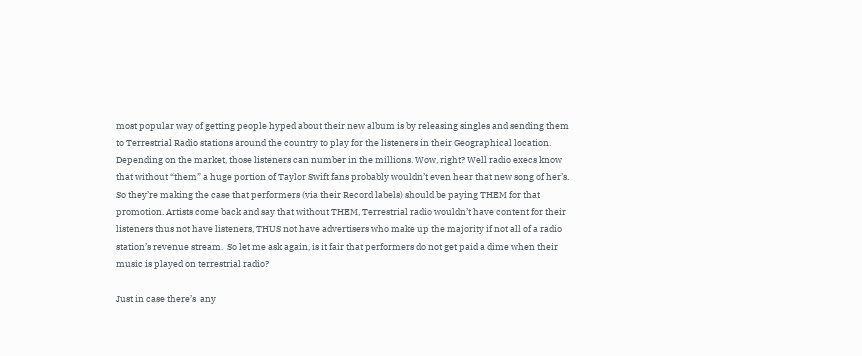most popular way of getting people hyped about their new album is by releasing singles and sending them to Terrestrial Radio stations around the country to play for the listeners in their Geographical location. Depending on the market, those listeners can number in the millions. Wow, right? Well radio execs know that without “them” a huge portion of Taylor Swift fans probably wouldn’t even hear that new song of her’s. So they’re making the case that performers (via their Record labels) should be paying THEM for that promotion. Artists come back and say that without THEM, Terrestrial radio wouldn’t have content for their listeners thus not have listeners, THUS not have advertisers who make up the majority if not all of a radio station’s revenue stream.  So let me ask again, is it fair that performers do not get paid a dime when their music is played on terrestrial radio?

Just in case there’s  any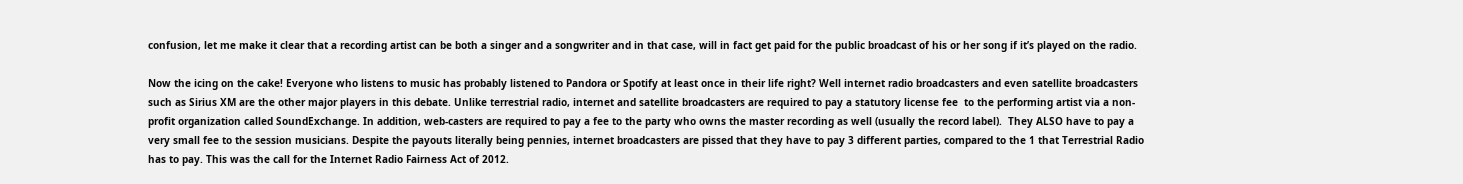confusion, let me make it clear that a recording artist can be both a singer and a songwriter and in that case, will in fact get paid for the public broadcast of his or her song if it’s played on the radio.

Now the icing on the cake! Everyone who listens to music has probably listened to Pandora or Spotify at least once in their life right? Well internet radio broadcasters and even satellite broadcasters such as Sirius XM are the other major players in this debate. Unlike terrestrial radio, internet and satellite broadcasters are required to pay a statutory license fee  to the performing artist via a non-profit organization called SoundExchange. In addition, web-casters are required to pay a fee to the party who owns the master recording as well (usually the record label).  They ALSO have to pay a very small fee to the session musicians. Despite the payouts literally being pennies, internet broadcasters are pissed that they have to pay 3 different parties, compared to the 1 that Terrestrial Radio has to pay. This was the call for the Internet Radio Fairness Act of 2012.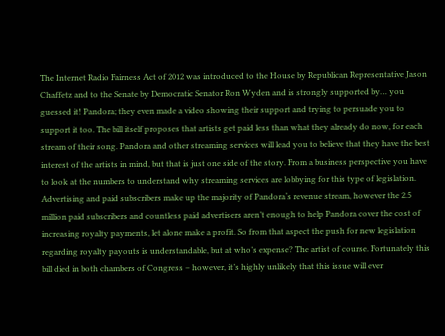The Internet Radio Fairness Act of 2012 was introduced to the House by Republican Representative Jason Chaffetz and to the Senate by Democratic Senator Ron Wyden and is strongly supported by… you guessed it! Pandora; they even made a video showing their support and trying to persuade you to support it too. The bill itself proposes that artists get paid less than what they already do now, for each stream of their song. Pandora and other streaming services will lead you to believe that they have the best interest of the artists in mind, but that is just one side of the story. From a business perspective you have to look at the numbers to understand why streaming services are lobbying for this type of legislation. Advertising and paid subscribers make up the majority of Pandora‘s revenue stream, however the 2.5 million paid subscribers and countless paid advertisers aren’t enough to help Pandora cover the cost of increasing royalty payments, let alone make a profit. So from that aspect the push for new legislation regarding royalty payouts is understandable, but at who’s expense? The artist of course. Fortunately this bill died in both chambers of Congress – however, it’s highly unlikely that this issue will ever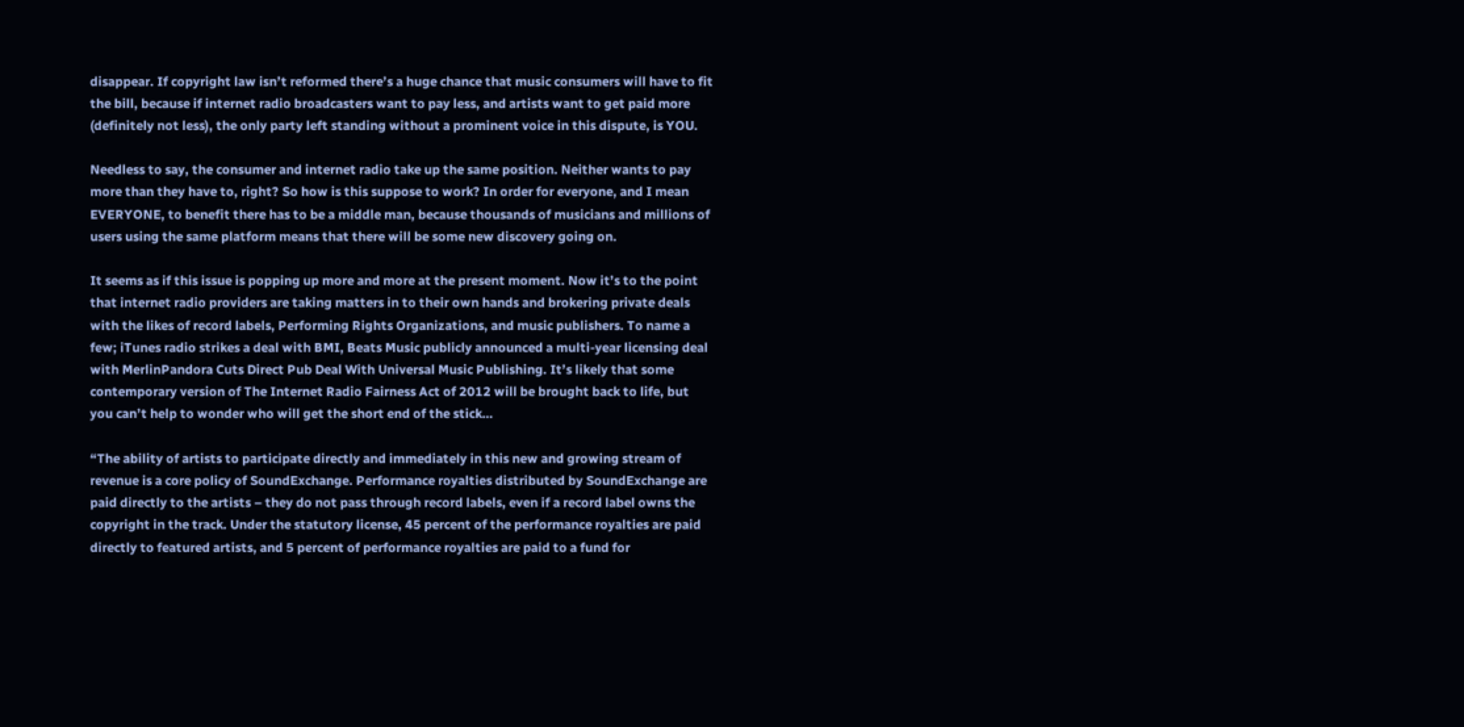disappear. If copyright law isn’t reformed there’s a huge chance that music consumers will have to fit the bill, because if internet radio broadcasters want to pay less, and artists want to get paid more (definitely not less), the only party left standing without a prominent voice in this dispute, is YOU.

Needless to say, the consumer and internet radio take up the same position. Neither wants to pay more than they have to, right? So how is this suppose to work? In order for everyone, and I mean EVERYONE, to benefit there has to be a middle man, because thousands of musicians and millions of users using the same platform means that there will be some new discovery going on.

It seems as if this issue is popping up more and more at the present moment. Now it’s to the point that internet radio providers are taking matters in to their own hands and brokering private deals with the likes of record labels, Performing Rights Organizations, and music publishers. To name a few; iTunes radio strikes a deal with BMI, Beats Music publicly announced a multi-year licensing deal with MerlinPandora Cuts Direct Pub Deal With Universal Music Publishing. It’s likely that some contemporary version of The Internet Radio Fairness Act of 2012 will be brought back to life, but you can’t help to wonder who will get the short end of the stick…

“The ability of artists to participate directly and immediately in this new and growing stream of revenue is a core policy of SoundExchange. Performance royalties distributed by SoundExchange are paid directly to the artists – they do not pass through record labels, even if a record label owns the copyright in the track. Under the statutory license, 45 percent of the performance royalties are paid directly to featured artists, and 5 percent of performance royalties are paid to a fund for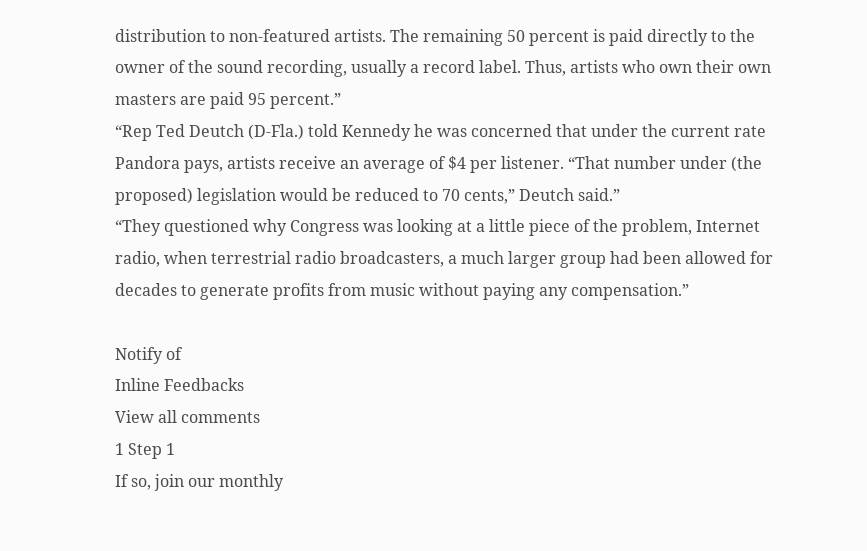distribution to non-featured artists. The remaining 50 percent is paid directly to the owner of the sound recording, usually a record label. Thus, artists who own their own masters are paid 95 percent.”
“Rep Ted Deutch (D-Fla.) told Kennedy he was concerned that under the current rate Pandora pays, artists receive an average of $4 per listener. “That number under (the proposed) legislation would be reduced to 70 cents,” Deutch said.”
“They questioned why Congress was looking at a little piece of the problem, Internet radio, when terrestrial radio broadcasters, a much larger group had been allowed for decades to generate profits from music without paying any compensation.”

Notify of
Inline Feedbacks
View all comments
1 Step 1
If so, join our monthly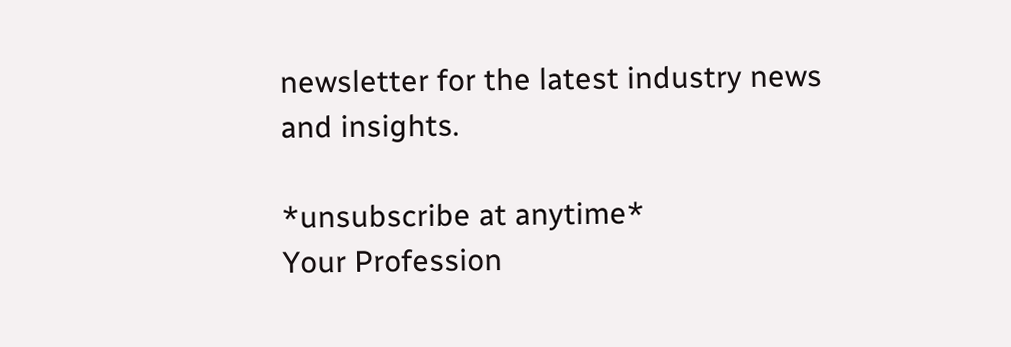newsletter for the latest industry news and insights.

*unsubscribe at anytime*
Your Profession